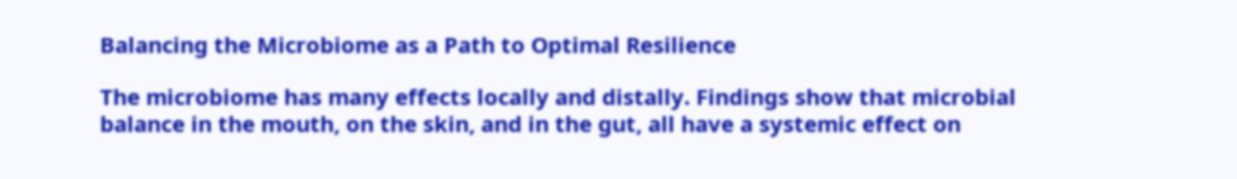Balancing the Microbiome as a Path to Optimal Resilience

The microbiome has many effects locally and distally. Findings show that microbial balance in the mouth, on the skin, and in the gut, all have a systemic effect on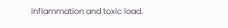inflammation and toxic load.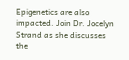Epigenetics are also impacted. Join Dr. Jocelyn Strand as she discusses the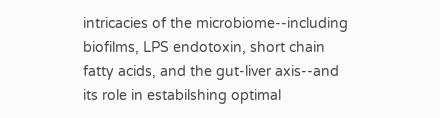intricacies of the microbiome--including biofilms, LPS endotoxin, short chain fatty acids, and the gut-liver axis--and its role in estabilshing optimal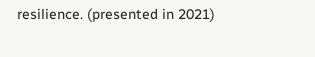resilience. (presented in 2021)